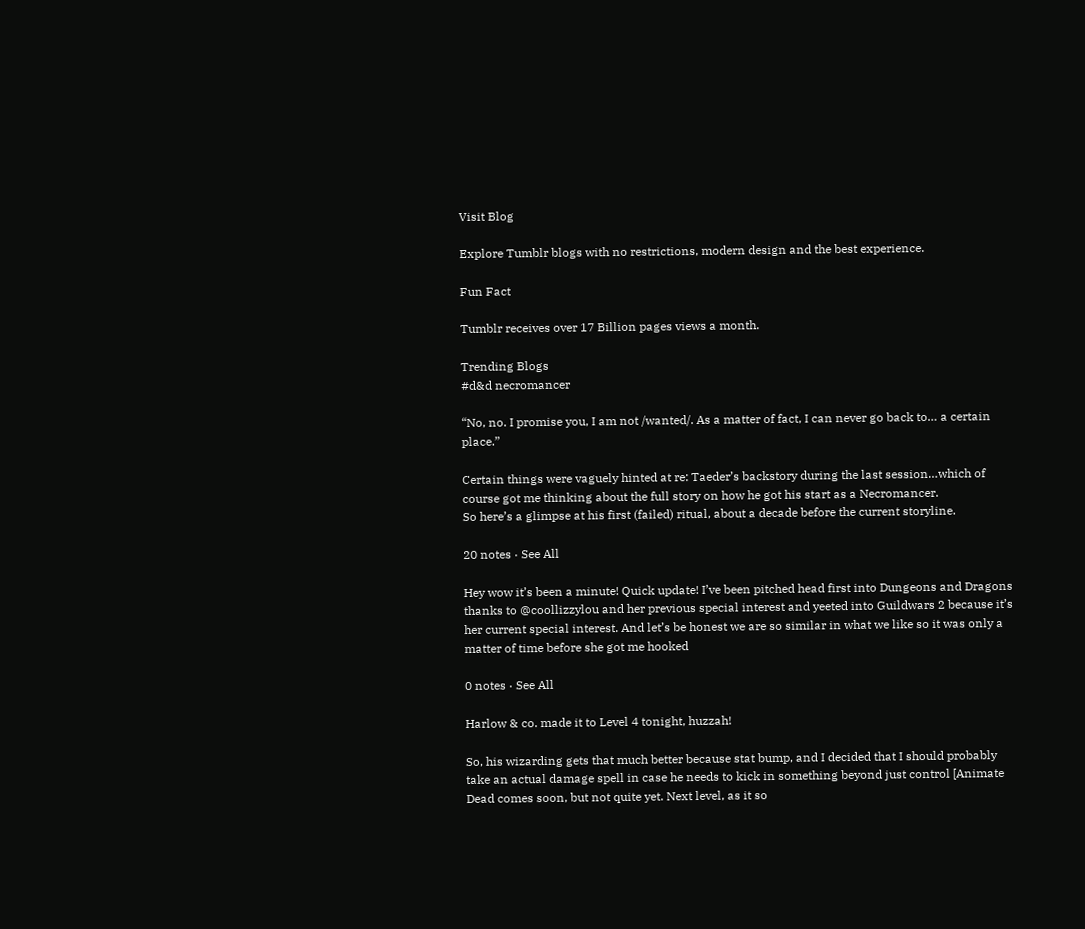Visit Blog

Explore Tumblr blogs with no restrictions, modern design and the best experience.

Fun Fact

Tumblr receives over 17 Billion pages views a month.

Trending Blogs
#d&d necromancer

“No, no. I promise you, I am not /wanted/. As a matter of fact, I can never go back to… a certain place.”

Certain things were vaguely hinted at re: Taeder’s backstory during the last session…which of course got me thinking about the full story on how he got his start as a Necromancer.
So here’s a glimpse at his first (failed) ritual, about a decade before the current storyline.

20 notes · See All

Hey wow it’s been a minute! Quick update! I’ve been pitched head first into Dungeons and Dragons thanks to @coollizzylou and her previous special interest and yeeted into Guildwars 2 because it’s her current special interest. And let’s be honest we are so similar in what we like so it was only a matter of time before she got me hooked

0 notes · See All

Harlow & co. made it to Level 4 tonight, huzzah!

So, his wizarding gets that much better because stat bump, and I decided that I should probably take an actual damage spell in case he needs to kick in something beyond just control [Animate Dead comes soon, but not quite yet. Next level, as it so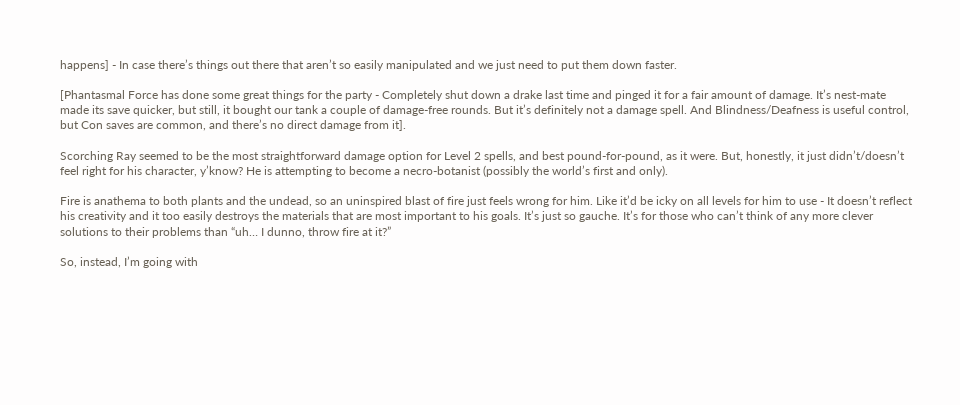happens] - In case there’s things out there that aren’t so easily manipulated and we just need to put them down faster.

[Phantasmal Force has done some great things for the party - Completely shut down a drake last time and pinged it for a fair amount of damage. It’s nest-mate made its save quicker, but still, it bought our tank a couple of damage-free rounds. But it’s definitely not a damage spell. And Blindness/Deafness is useful control, but Con saves are common, and there’s no direct damage from it].

Scorching Ray seemed to be the most straightforward damage option for Level 2 spells, and best pound-for-pound, as it were. But, honestly, it just didn’t/doesn’t feel right for his character, y’know? He is attempting to become a necro-botanist (possibly the world’s first and only).

Fire is anathema to both plants and the undead, so an uninspired blast of fire just feels wrong for him. Like it’d be icky on all levels for him to use - It doesn’t reflect his creativity and it too easily destroys the materials that are most important to his goals. It’s just so gauche. It’s for those who can’t think of any more clever solutions to their problems than “uh… I dunno, throw fire at it?”

So, instead, I’m going with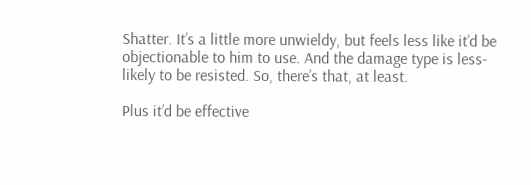Shatter. It’s a little more unwieldy, but feels less like it’d be objectionable to him to use. And the damage type is less-likely to be resisted. So, there’s that, at least.

Plus it’d be effective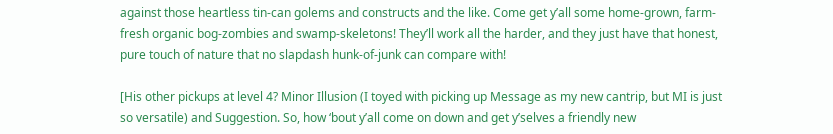against those heartless tin-can golems and constructs and the like. Come get y’all some home-grown, farm-fresh organic bog-zombies and swamp-skeletons! They’ll work all the harder, and they just have that honest, pure touch of nature that no slapdash hunk-of-junk can compare with!

[His other pickups at level 4? Minor Illusion (I toyed with picking up Message as my new cantrip, but MI is just so versatile) and Suggestion. So, how ‘bout y’all come on down and get y’selves a friendly new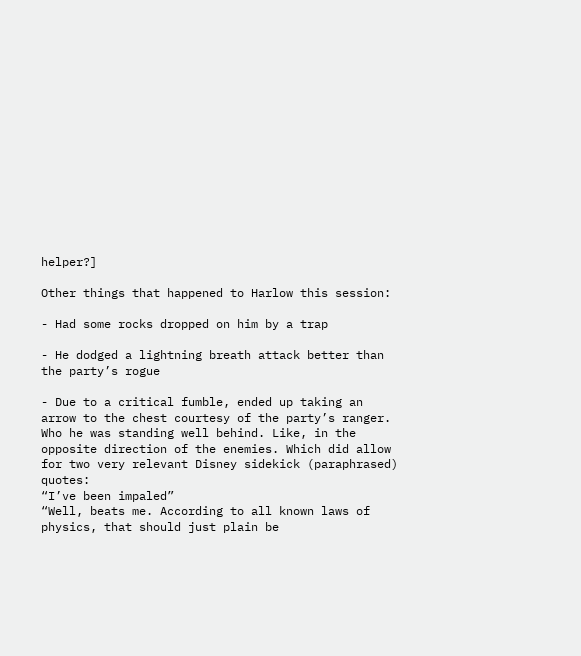helper?]

Other things that happened to Harlow this session:

- Had some rocks dropped on him by a trap

- He dodged a lightning breath attack better than the party’s rogue

- Due to a critical fumble, ended up taking an arrow to the chest courtesy of the party’s ranger. Who he was standing well behind. Like, in the opposite direction of the enemies. Which did allow for two very relevant Disney sidekick (paraphrased) quotes:
“I’ve been impaled”
“Well, beats me. According to all known laws of physics, that should just plain be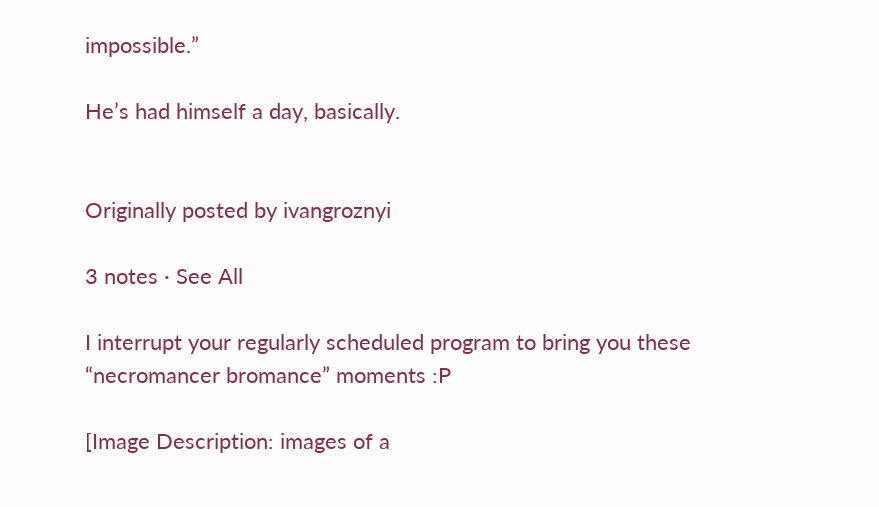impossible.”

He’s had himself a day, basically.


Originally posted by ivangroznyi

3 notes · See All

I interrupt your regularly scheduled program to bring you these “necromancer bromance” moments :P

[Image Description: images of a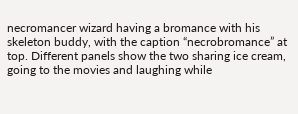necromancer wizard having a bromance with his skeleton buddy, with the caption “necrobromance” at top. Different panels show the two sharing ice cream, going to the movies and laughing while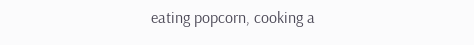eating popcorn, cooking a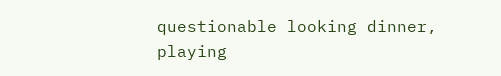questionable looking dinner, playing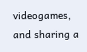videogames, and sharing a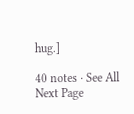hug.]

40 notes · See All
Next Page